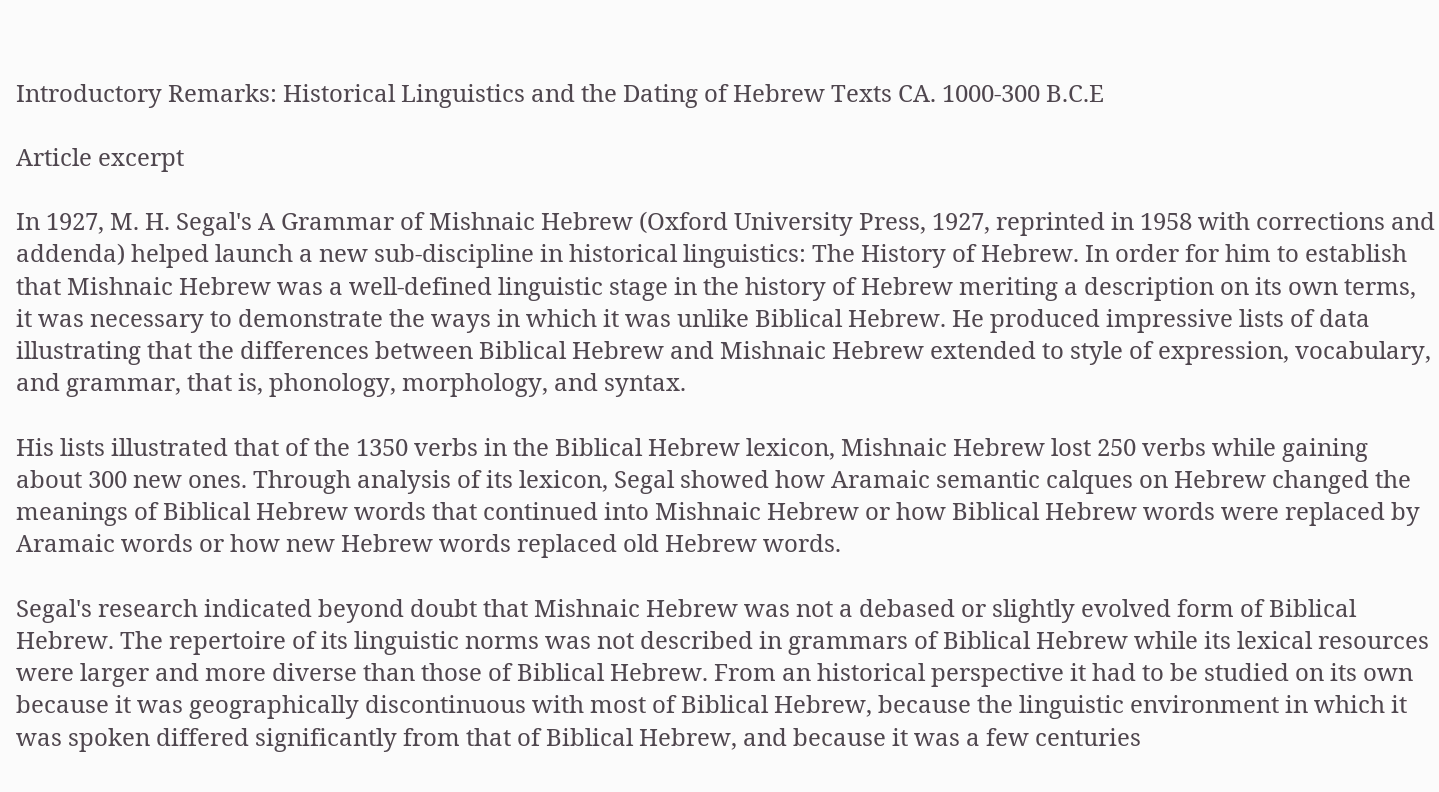Introductory Remarks: Historical Linguistics and the Dating of Hebrew Texts CA. 1000-300 B.C.E

Article excerpt

In 1927, M. H. Segal's A Grammar of Mishnaic Hebrew (Oxford University Press, 1927, reprinted in 1958 with corrections and addenda) helped launch a new sub-discipline in historical linguistics: The History of Hebrew. In order for him to establish that Mishnaic Hebrew was a well-defined linguistic stage in the history of Hebrew meriting a description on its own terms, it was necessary to demonstrate the ways in which it was unlike Biblical Hebrew. He produced impressive lists of data illustrating that the differences between Biblical Hebrew and Mishnaic Hebrew extended to style of expression, vocabulary, and grammar, that is, phonology, morphology, and syntax.

His lists illustrated that of the 1350 verbs in the Biblical Hebrew lexicon, Mishnaic Hebrew lost 250 verbs while gaining about 300 new ones. Through analysis of its lexicon, Segal showed how Aramaic semantic calques on Hebrew changed the meanings of Biblical Hebrew words that continued into Mishnaic Hebrew or how Biblical Hebrew words were replaced by Aramaic words or how new Hebrew words replaced old Hebrew words.

Segal's research indicated beyond doubt that Mishnaic Hebrew was not a debased or slightly evolved form of Biblical Hebrew. The repertoire of its linguistic norms was not described in grammars of Biblical Hebrew while its lexical resources were larger and more diverse than those of Biblical Hebrew. From an historical perspective it had to be studied on its own because it was geographically discontinuous with most of Biblical Hebrew, because the linguistic environment in which it was spoken differed significantly from that of Biblical Hebrew, and because it was a few centuries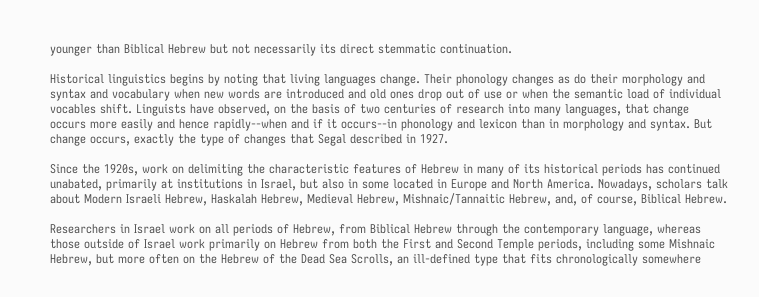younger than Biblical Hebrew but not necessarily its direct stemmatic continuation.

Historical linguistics begins by noting that living languages change. Their phonology changes as do their morphology and syntax and vocabulary when new words are introduced and old ones drop out of use or when the semantic load of individual vocables shift. Linguists have observed, on the basis of two centuries of research into many languages, that change occurs more easily and hence rapidly--when and if it occurs--in phonology and lexicon than in morphology and syntax. But change occurs, exactly the type of changes that Segal described in 1927.

Since the 1920s, work on delimiting the characteristic features of Hebrew in many of its historical periods has continued unabated, primarily at institutions in Israel, but also in some located in Europe and North America. Nowadays, scholars talk about Modern Israeli Hebrew, Haskalah Hebrew, Medieval Hebrew, Mishnaic/Tannaitic Hebrew, and, of course, Biblical Hebrew.

Researchers in Israel work on all periods of Hebrew, from Biblical Hebrew through the contemporary language, whereas those outside of Israel work primarily on Hebrew from both the First and Second Temple periods, including some Mishnaic Hebrew, but more often on the Hebrew of the Dead Sea Scrolls, an ill-defined type that fits chronologically somewhere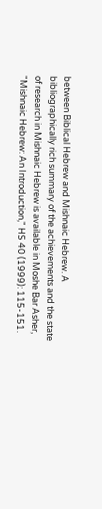between Biblical Hebrew and Mishnaic Hebrew. A bibliographically rich summary of the achievements and the state of research in Mishnaic Hebrew is available in Moshe Bar Asher, "Mishnaic Hebrew: An Introduction," HS 40 (1999): 115-151.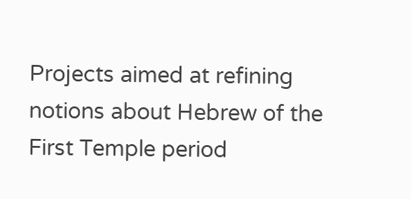Projects aimed at refining notions about Hebrew of the First Temple period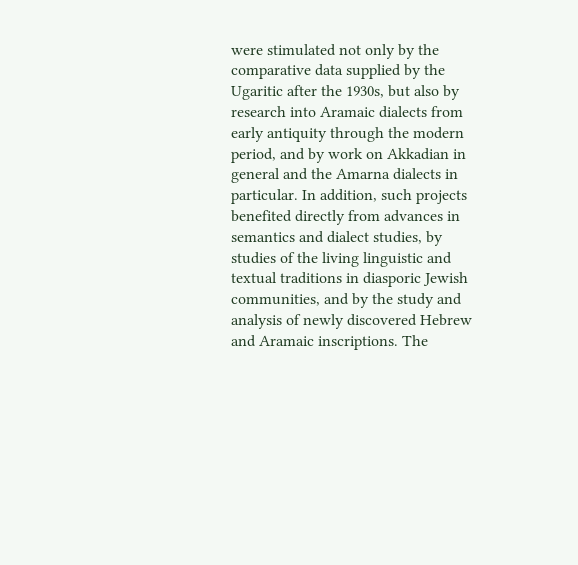were stimulated not only by the comparative data supplied by the Ugaritic after the 1930s, but also by research into Aramaic dialects from early antiquity through the modern period, and by work on Akkadian in general and the Amarna dialects in particular. In addition, such projects benefited directly from advances in semantics and dialect studies, by studies of the living linguistic and textual traditions in diasporic Jewish communities, and by the study and analysis of newly discovered Hebrew and Aramaic inscriptions. The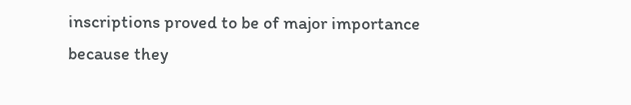inscriptions proved to be of major importance because they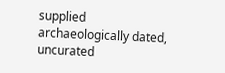supplied archaeologically dated, uncurated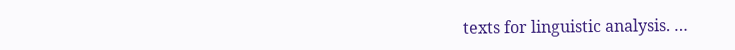texts for linguistic analysis. …